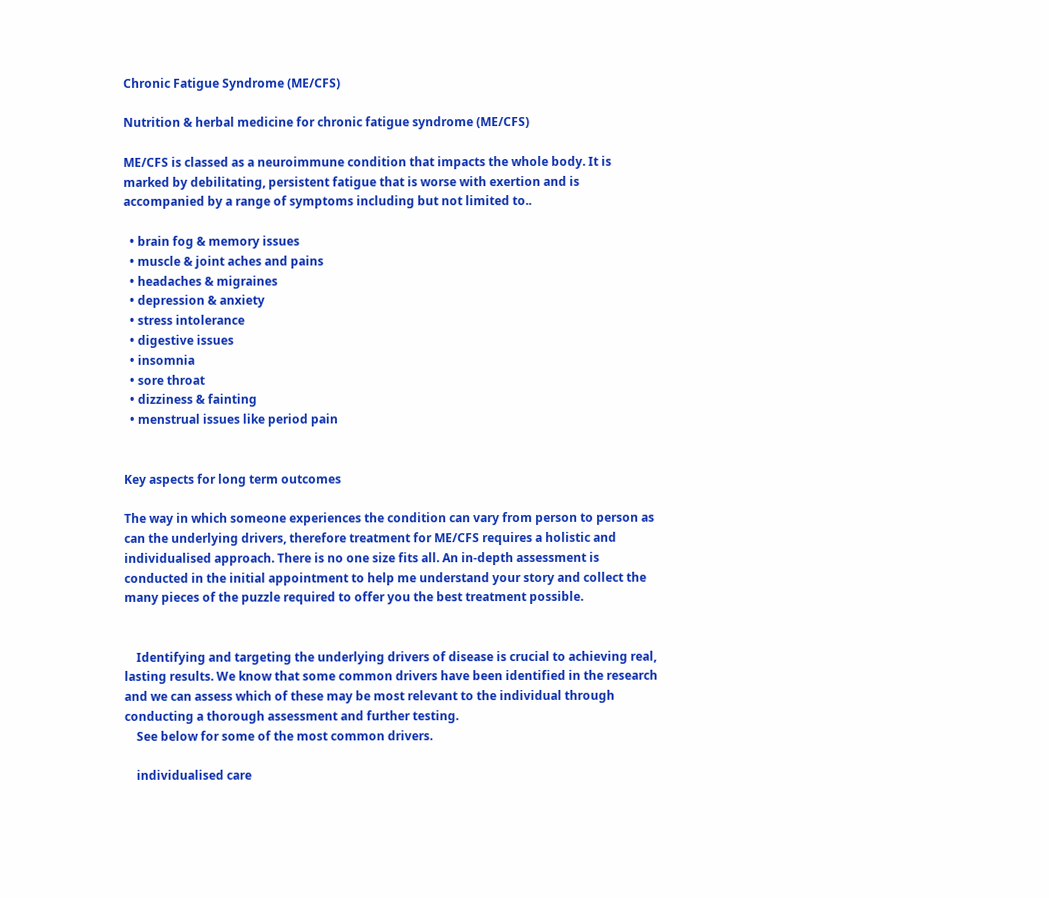Chronic Fatigue Syndrome (ME/CFS)

Nutrition & herbal medicine for chronic fatigue syndrome (ME/CFS)

ME/CFS is classed as a neuroimmune condition that impacts the whole body. It is marked by debilitating, persistent fatigue that is worse with exertion and is accompanied by a range of symptoms including but not limited to..

  • brain fog & memory issues
  • muscle & joint aches and pains
  • headaches & migraines
  • depression & anxiety
  • stress intolerance
  • digestive issues
  • insomnia
  • sore throat
  • dizziness & fainting
  • menstrual issues like period pain


Key aspects for long term outcomes

The way in which someone experiences the condition can vary from person to person as can the underlying drivers, therefore treatment for ME/CFS requires a holistic and individualised approach. There is no one size fits all. An in-depth assessment is conducted in the initial appointment to help me understand your story and collect the many pieces of the puzzle required to offer you the best treatment possible.


    Identifying and targeting the underlying drivers of disease is crucial to achieving real, lasting results. We know that some common drivers have been identified in the research and we can assess which of these may be most relevant to the individual through conducting a thorough assessment and further testing.
    See below for some of the most common drivers.

    individualised care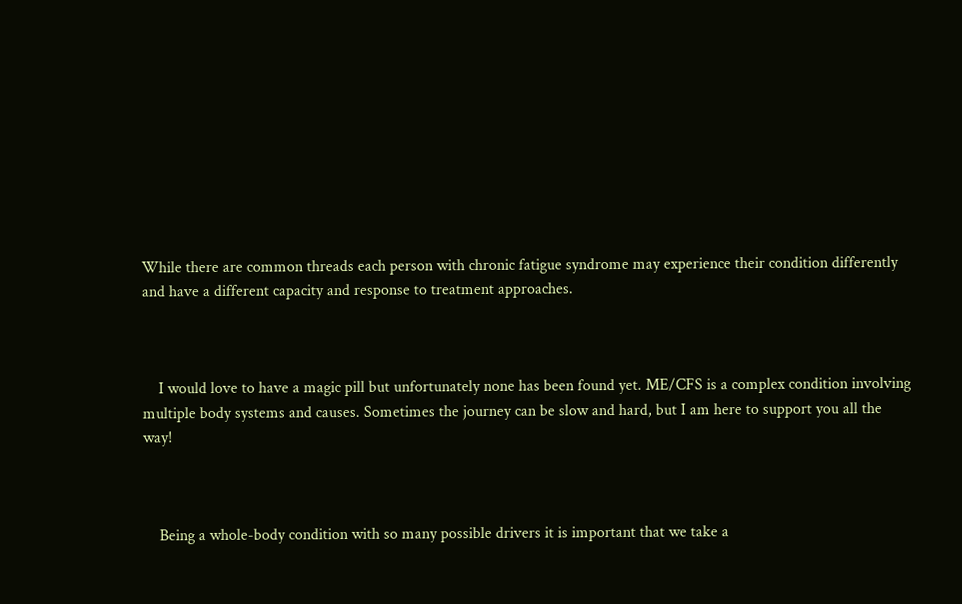While there are common threads each person with chronic fatigue syndrome may experience their condition differently and have a different capacity and response to treatment approaches.



    I would love to have a magic pill but unfortunately none has been found yet. ME/CFS is a complex condition involving multiple body systems and causes. Sometimes the journey can be slow and hard, but I am here to support you all the way!



    Being a whole-body condition with so many possible drivers it is important that we take a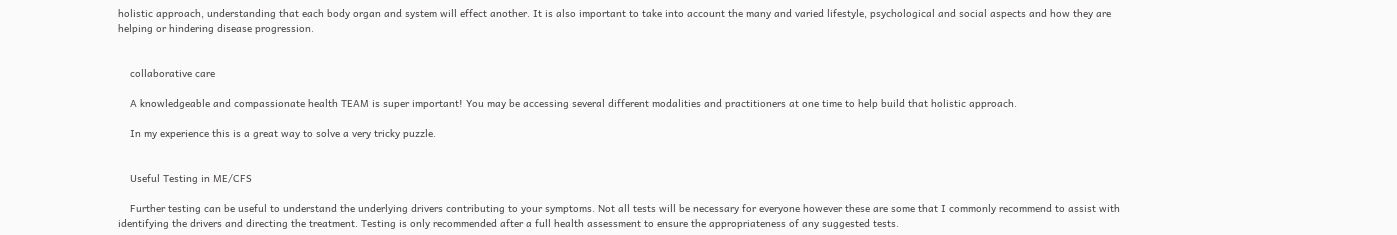holistic approach, understanding that each body organ and system will effect another. It is also important to take into account the many and varied lifestyle, psychological and social aspects and how they are helping or hindering disease progression.


    collaborative care

    A knowledgeable and compassionate health TEAM is super important! You may be accessing several different modalities and practitioners at one time to help build that holistic approach.

    In my experience this is a great way to solve a very tricky puzzle.


    Useful Testing in ME/CFS

    Further testing can be useful to understand the underlying drivers contributing to your symptoms. Not all tests will be necessary for everyone however these are some that I commonly recommend to assist with identifying the drivers and directing the treatment. Testing is only recommended after a full health assessment to ensure the appropriateness of any suggested tests.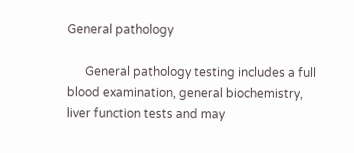General pathology

      General pathology testing includes a full blood examination, general biochemistry, liver function tests and may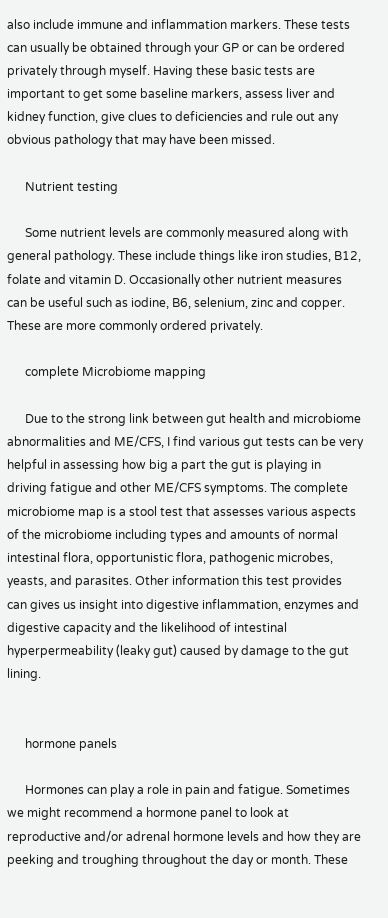also include immune and inflammation markers. These tests can usually be obtained through your GP or can be ordered privately through myself. Having these basic tests are important to get some baseline markers, assess liver and kidney function, give clues to deficiencies and rule out any obvious pathology that may have been missed.

      Nutrient testing

      Some nutrient levels are commonly measured along with general pathology. These include things like iron studies, B12, folate and vitamin D. Occasionally other nutrient measures can be useful such as iodine, B6, selenium, zinc and copper. These are more commonly ordered privately.

      complete Microbiome mapping

      Due to the strong link between gut health and microbiome abnormalities and ME/CFS, I find various gut tests can be very helpful in assessing how big a part the gut is playing in driving fatigue and other ME/CFS symptoms. The complete microbiome map is a stool test that assesses various aspects of the microbiome including types and amounts of normal intestinal flora, opportunistic flora, pathogenic microbes, yeasts, and parasites. Other information this test provides can gives us insight into digestive inflammation, enzymes and digestive capacity and the likelihood of intestinal hyperpermeability (leaky gut) caused by damage to the gut lining.


      hormone panels

      Hormones can play a role in pain and fatigue. Sometimes we might recommend a hormone panel to look at reproductive and/or adrenal hormone levels and how they are peeking and troughing throughout the day or month. These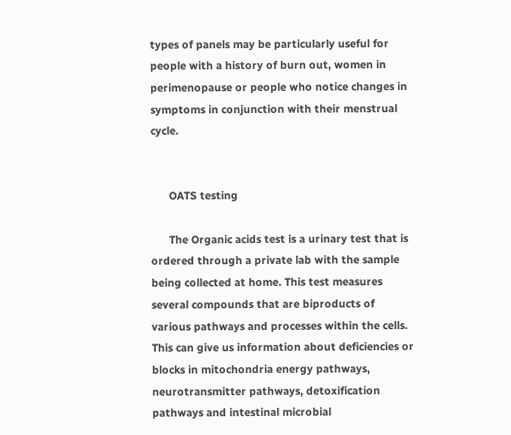types of panels may be particularly useful for people with a history of burn out, women in perimenopause or people who notice changes in symptoms in conjunction with their menstrual cycle.


      OATS testing

      The Organic acids test is a urinary test that is ordered through a private lab with the sample being collected at home. This test measures several compounds that are biproducts of various pathways and processes within the cells. This can give us information about deficiencies or blocks in mitochondria energy pathways, neurotransmitter pathways, detoxification pathways and intestinal microbial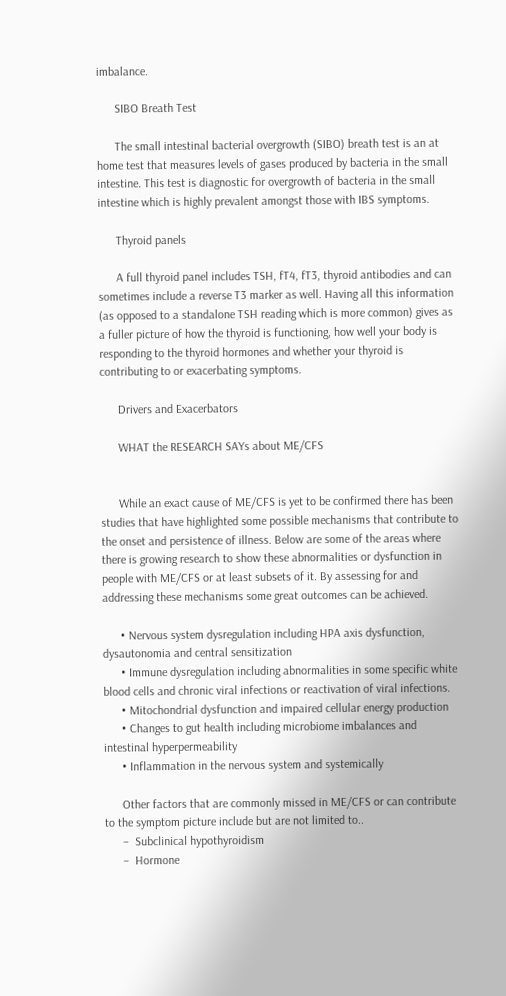imbalance.

      SIBO Breath Test

      The small intestinal bacterial overgrowth (SIBO) breath test is an at home test that measures levels of gases produced by bacteria in the small intestine. This test is diagnostic for overgrowth of bacteria in the small intestine which is highly prevalent amongst those with IBS symptoms.

      Thyroid panels

      A full thyroid panel includes TSH, fT4, fT3, thyroid antibodies and can sometimes include a reverse T3 marker as well. Having all this information (as opposed to a standalone TSH reading which is more common) gives as a fuller picture of how the thyroid is functioning, how well your body is responding to the thyroid hormones and whether your thyroid is contributing to or exacerbating symptoms.

      Drivers and Exacerbators

      WHAT the RESEARCH SAYs about ME/CFS


      While an exact cause of ME/CFS is yet to be confirmed there has been studies that have highlighted some possible mechanisms that contribute to the onset and persistence of illness. Below are some of the areas where there is growing research to show these abnormalities or dysfunction in people with ME/CFS or at least subsets of it. By assessing for and addressing these mechanisms some great outcomes can be achieved.

      • Nervous system dysregulation including HPA axis dysfunction, dysautonomia and central sensitization
      • Immune dysregulation including abnormalities in some specific white blood cells and chronic viral infections or reactivation of viral infections.
      • Mitochondrial dysfunction and impaired cellular energy production
      • Changes to gut health including microbiome imbalances and intestinal hyperpermeability
      • Inflammation in the nervous system and systemically

      Other factors that are commonly missed in ME/CFS or can contribute to the symptom picture include but are not limited to..
      –  Subclinical hypothyroidism
      –  Hormone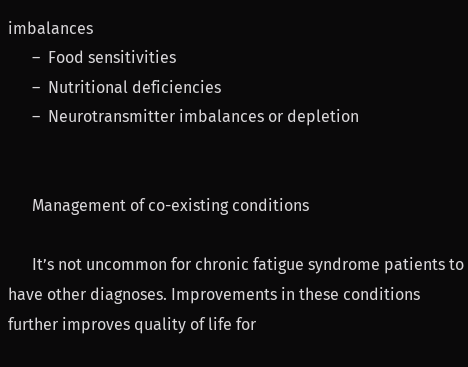imbalances
      –  Food sensitivities
      –  Nutritional deficiencies
      –  Neurotransmitter imbalances or depletion


      Management of co-existing conditions

      It’s not uncommon for chronic fatigue syndrome patients to have other diagnoses. Improvements in these conditions further improves quality of life for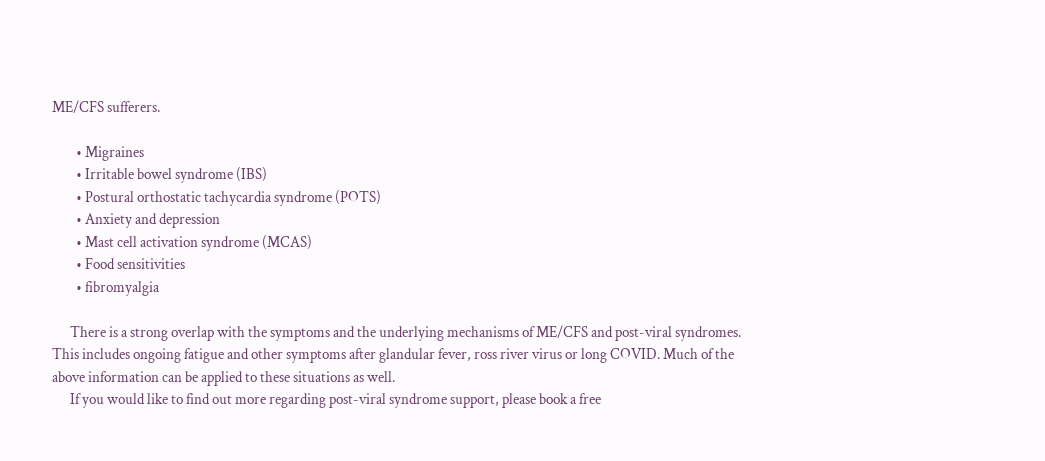ME/CFS sufferers.

        • Migraines
        • Irritable bowel syndrome (IBS)
        • Postural orthostatic tachycardia syndrome (POTS)
        • Anxiety and depression
        • Mast cell activation syndrome (MCAS)
        • Food sensitivities
        • fibromyalgia

      There is a strong overlap with the symptoms and the underlying mechanisms of ME/CFS and post-viral syndromes. This includes ongoing fatigue and other symptoms after glandular fever, ross river virus or long COVID. Much of the above information can be applied to these situations as well.
      If you would like to find out more regarding post-viral syndrome support, please book a free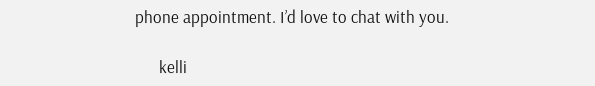phone appointment. I’d love to chat with you.

      kelli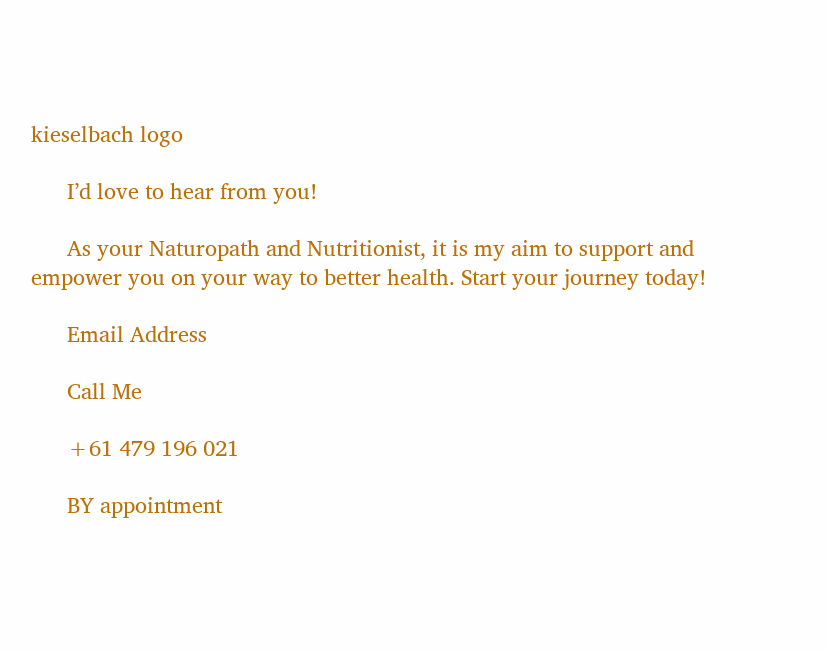kieselbach logo

      I’d love to hear from you!

      As your Naturopath and Nutritionist, it is my aim to support and empower you on your way to better health. Start your journey today!

      Email Address

      Call Me

      +61 479 196 021

      BY appointment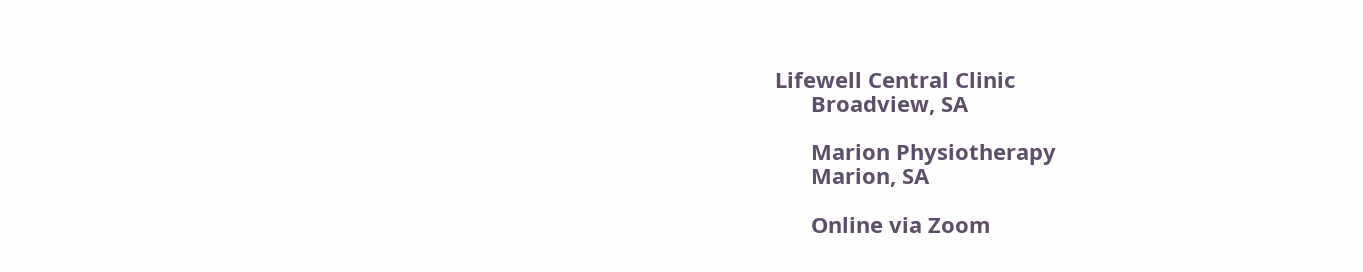Lifewell Central Clinic
      Broadview, SA

      Marion Physiotherapy
      Marion, SA

      Online via Zoom